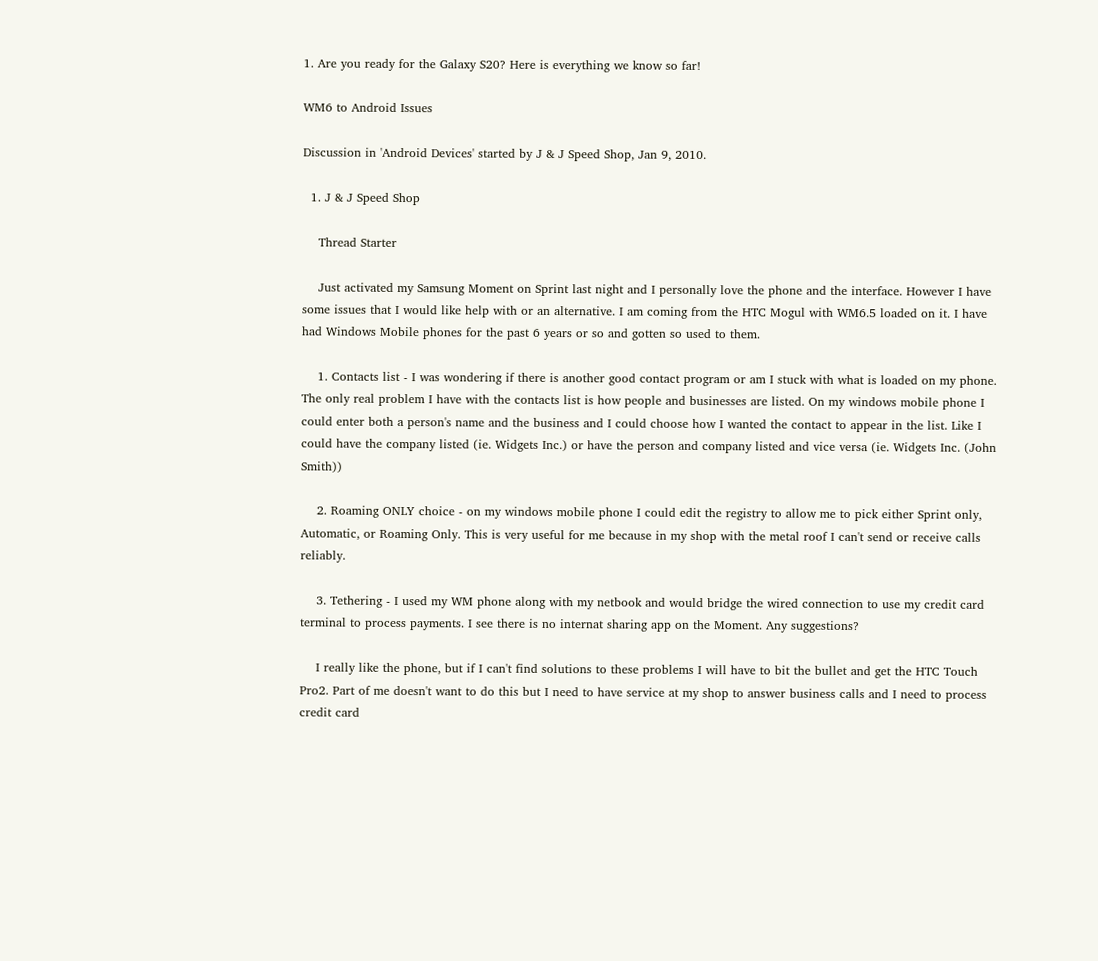1. Are you ready for the Galaxy S20? Here is everything we know so far!

WM6 to Android Issues

Discussion in 'Android Devices' started by J & J Speed Shop, Jan 9, 2010.

  1. J & J Speed Shop

    Thread Starter

    Just activated my Samsung Moment on Sprint last night and I personally love the phone and the interface. However I have some issues that I would like help with or an alternative. I am coming from the HTC Mogul with WM6.5 loaded on it. I have had Windows Mobile phones for the past 6 years or so and gotten so used to them.

    1. Contacts list - I was wondering if there is another good contact program or am I stuck with what is loaded on my phone. The only real problem I have with the contacts list is how people and businesses are listed. On my windows mobile phone I could enter both a person's name and the business and I could choose how I wanted the contact to appear in the list. Like I could have the company listed (ie. Widgets Inc.) or have the person and company listed and vice versa (ie. Widgets Inc. (John Smith))

    2. Roaming ONLY choice - on my windows mobile phone I could edit the registry to allow me to pick either Sprint only, Automatic, or Roaming Only. This is very useful for me because in my shop with the metal roof I can't send or receive calls reliably.

    3. Tethering - I used my WM phone along with my netbook and would bridge the wired connection to use my credit card terminal to process payments. I see there is no internat sharing app on the Moment. Any suggestions?

    I really like the phone, but if I can't find solutions to these problems I will have to bit the bullet and get the HTC Touch Pro2. Part of me doesn't want to do this but I need to have service at my shop to answer business calls and I need to process credit card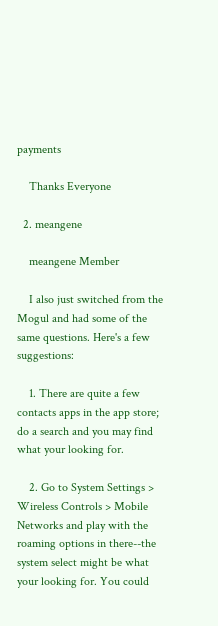payments

    Thanks Everyone

  2. meangene

    meangene Member

    I also just switched from the Mogul and had some of the same questions. Here's a few suggestions:

    1. There are quite a few contacts apps in the app store; do a search and you may find what your looking for.

    2. Go to System Settings > Wireless Controls > Mobile Networks and play with the roaming options in there--the system select might be what your looking for. You could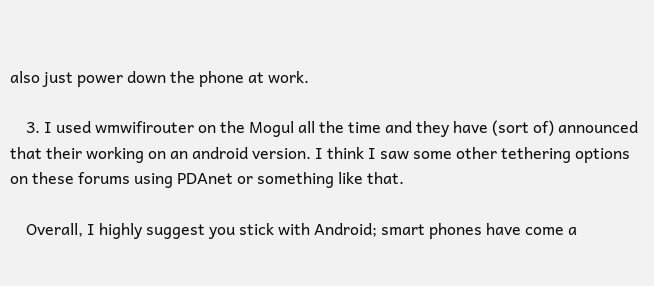also just power down the phone at work.

    3. I used wmwifirouter on the Mogul all the time and they have (sort of) announced that their working on an android version. I think I saw some other tethering options on these forums using PDAnet or something like that.

    Overall, I highly suggest you stick with Android; smart phones have come a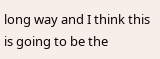long way and I think this is going to be the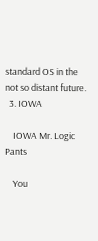standard OS in the not so distant future.
  3. IOWA

    IOWA Mr. Logic Pants

    You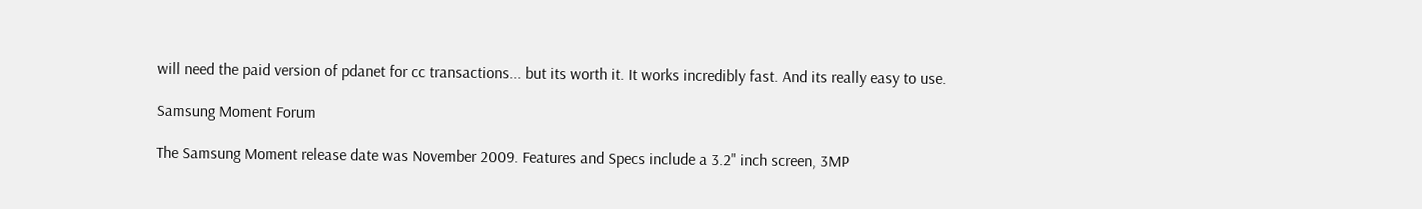will need the paid version of pdanet for cc transactions... but its worth it. It works incredibly fast. And its really easy to use.

Samsung Moment Forum

The Samsung Moment release date was November 2009. Features and Specs include a 3.2" inch screen, 3MP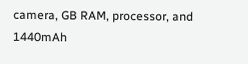camera, GB RAM, processor, and 1440mAh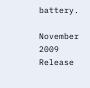battery.

November 2009
Release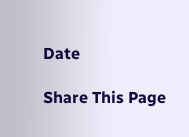Date

Share This Page